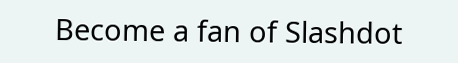Become a fan of Slashdot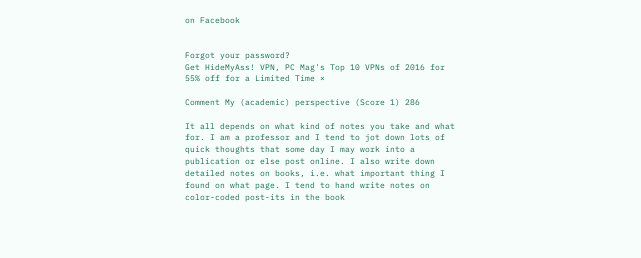on Facebook


Forgot your password?
Get HideMyAss! VPN, PC Mag's Top 10 VPNs of 2016 for 55% off for a Limited Time ×

Comment My (academic) perspective (Score 1) 286

It all depends on what kind of notes you take and what for. I am a professor and I tend to jot down lots of quick thoughts that some day I may work into a publication or else post online. I also write down detailed notes on books, i.e. what important thing I found on what page. I tend to hand write notes on color-coded post-its in the book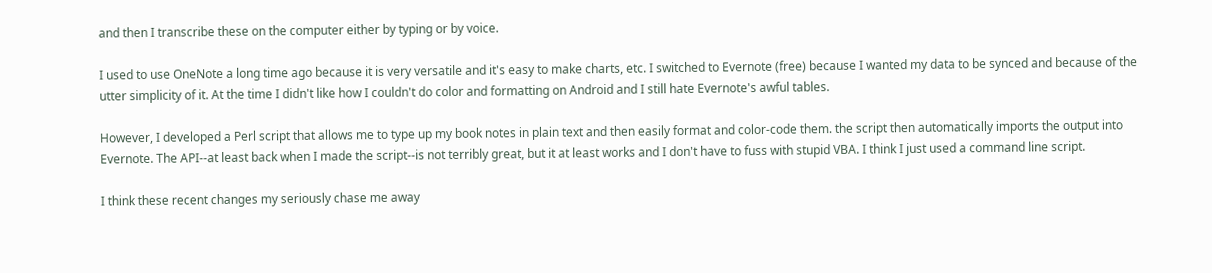and then I transcribe these on the computer either by typing or by voice.

I used to use OneNote a long time ago because it is very versatile and it's easy to make charts, etc. I switched to Evernote (free) because I wanted my data to be synced and because of the utter simplicity of it. At the time I didn't like how I couldn't do color and formatting on Android and I still hate Evernote's awful tables.

However, I developed a Perl script that allows me to type up my book notes in plain text and then easily format and color-code them. the script then automatically imports the output into Evernote. The API--at least back when I made the script--is not terribly great, but it at least works and I don't have to fuss with stupid VBA. I think I just used a command line script.

I think these recent changes my seriously chase me away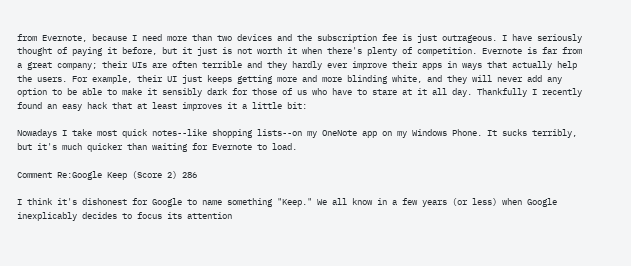from Evernote, because I need more than two devices and the subscription fee is just outrageous. I have seriously thought of paying it before, but it just is not worth it when there's plenty of competition. Evernote is far from a great company; their UIs are often terrible and they hardly ever improve their apps in ways that actually help the users. For example, their UI just keeps getting more and more blinding white, and they will never add any option to be able to make it sensibly dark for those of us who have to stare at it all day. Thankfully I recently found an easy hack that at least improves it a little bit:

Nowadays I take most quick notes--like shopping lists--on my OneNote app on my Windows Phone. It sucks terribly, but it's much quicker than waiting for Evernote to load.

Comment Re:Google Keep (Score 2) 286

I think it's dishonest for Google to name something "Keep." We all know in a few years (or less) when Google inexplicably decides to focus its attention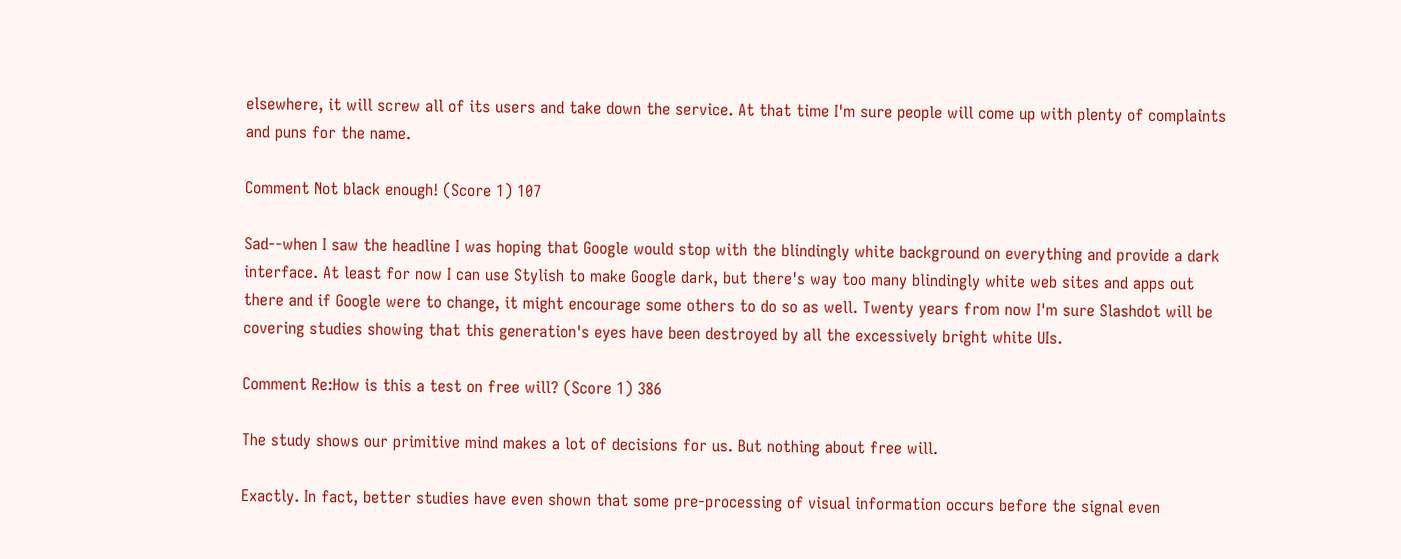elsewhere, it will screw all of its users and take down the service. At that time I'm sure people will come up with plenty of complaints and puns for the name.

Comment Not black enough! (Score 1) 107

Sad--when I saw the headline I was hoping that Google would stop with the blindingly white background on everything and provide a dark interface. At least for now I can use Stylish to make Google dark, but there's way too many blindingly white web sites and apps out there and if Google were to change, it might encourage some others to do so as well. Twenty years from now I'm sure Slashdot will be covering studies showing that this generation's eyes have been destroyed by all the excessively bright white UIs.

Comment Re:How is this a test on free will? (Score 1) 386

The study shows our primitive mind makes a lot of decisions for us. But nothing about free will.

Exactly. In fact, better studies have even shown that some pre-processing of visual information occurs before the signal even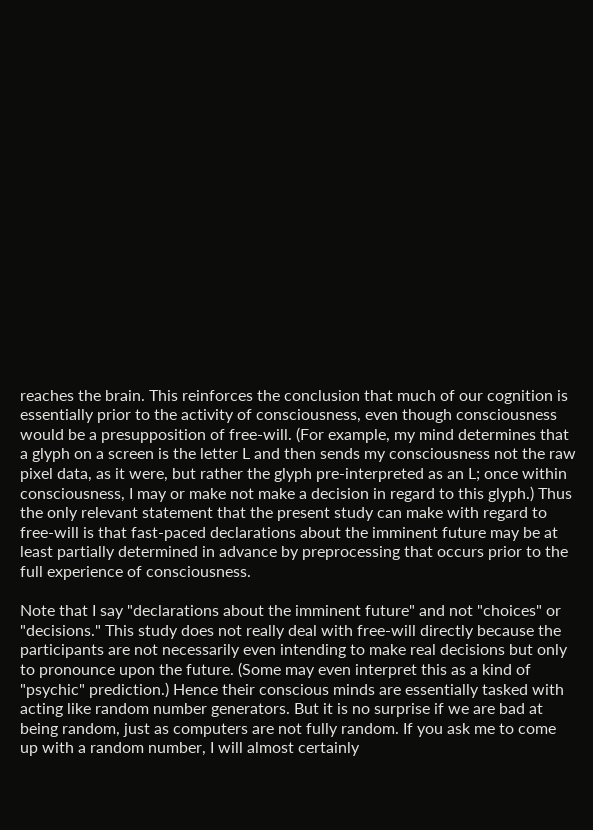reaches the brain. This reinforces the conclusion that much of our cognition is essentially prior to the activity of consciousness, even though consciousness would be a presupposition of free-will. (For example, my mind determines that a glyph on a screen is the letter L and then sends my consciousness not the raw pixel data, as it were, but rather the glyph pre-interpreted as an L; once within consciousness, I may or make not make a decision in regard to this glyph.) Thus the only relevant statement that the present study can make with regard to free-will is that fast-paced declarations about the imminent future may be at least partially determined in advance by preprocessing that occurs prior to the full experience of consciousness.

Note that I say "declarations about the imminent future" and not "choices" or "decisions." This study does not really deal with free-will directly because the participants are not necessarily even intending to make real decisions but only to pronounce upon the future. (Some may even interpret this as a kind of "psychic" prediction.) Hence their conscious minds are essentially tasked with acting like random number generators. But it is no surprise if we are bad at being random, just as computers are not fully random. If you ask me to come up with a random number, I will almost certainly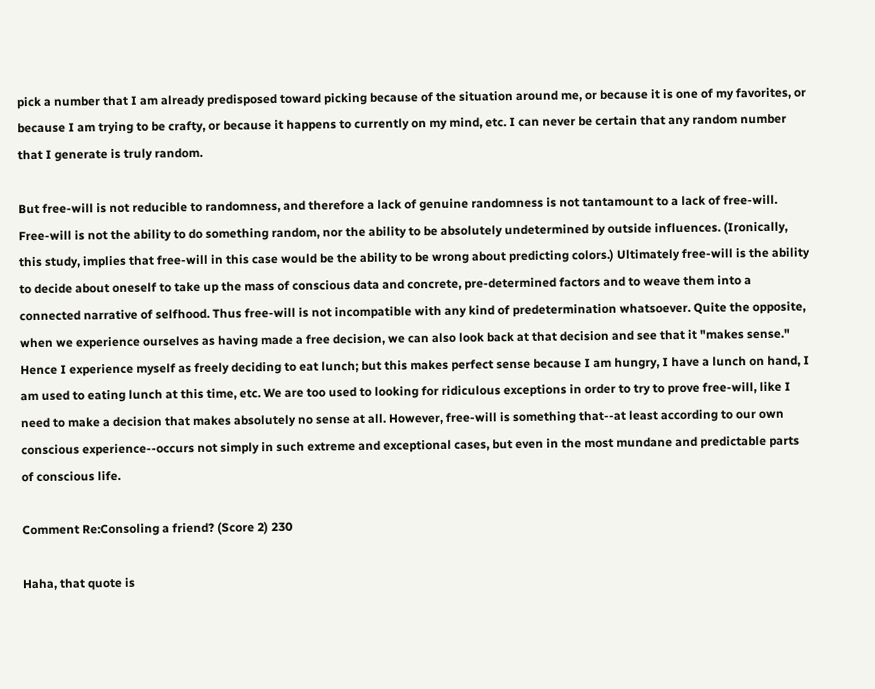pick a number that I am already predisposed toward picking because of the situation around me, or because it is one of my favorites, or because I am trying to be crafty, or because it happens to currently on my mind, etc. I can never be certain that any random number that I generate is truly random.

But free-will is not reducible to randomness, and therefore a lack of genuine randomness is not tantamount to a lack of free-will. Free-will is not the ability to do something random, nor the ability to be absolutely undetermined by outside influences. (Ironically, this study, implies that free-will in this case would be the ability to be wrong about predicting colors.) Ultimately free-will is the ability to decide about oneself to take up the mass of conscious data and concrete, pre-determined factors and to weave them into a connected narrative of selfhood. Thus free-will is not incompatible with any kind of predetermination whatsoever. Quite the opposite, when we experience ourselves as having made a free decision, we can also look back at that decision and see that it "makes sense." Hence I experience myself as freely deciding to eat lunch; but this makes perfect sense because I am hungry, I have a lunch on hand, I am used to eating lunch at this time, etc. We are too used to looking for ridiculous exceptions in order to try to prove free-will, like I need to make a decision that makes absolutely no sense at all. However, free-will is something that--at least according to our own conscious experience--occurs not simply in such extreme and exceptional cases, but even in the most mundane and predictable parts of conscious life.

Comment Re:Consoling a friend? (Score 2) 230

Haha, that quote is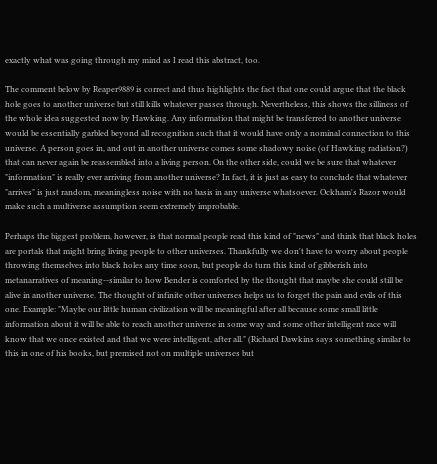exactly what was going through my mind as I read this abstract, too.

The comment below by Reaper9889 is correct and thus highlights the fact that one could argue that the black hole goes to another universe but still kills whatever passes through. Nevertheless, this shows the silliness of the whole idea suggested now by Hawking. Any information that might be transferred to another universe would be essentially garbled beyond all recognition such that it would have only a nominal connection to this universe. A person goes in, and out in another universe comes some shadowy noise (of Hawking radiation?) that can never again be reassembled into a living person. On the other side, could we be sure that whatever "information" is really ever arriving from another universe? In fact, it is just as easy to conclude that whatever "arrives" is just random, meaningless noise with no basis in any universe whatsoever. Ockham's Razor would make such a multiverse assumption seem extremely improbable.

Perhaps the biggest problem, however, is that normal people read this kind of "news" and think that black holes are portals that might bring living people to other universes. Thankfully we don't have to worry about people throwing themselves into black holes any time soon, but people do turn this kind of gibberish into metanarratives of meaning--similar to how Bender is comforted by the thought that maybe she could still be alive in another universe. The thought of infinite other universes helps us to forget the pain and evils of this one. Example: "Maybe our little human civilization will be meaningful after all because some small little information about it will be able to reach another universe in some way and some other intelligent race will know that we once existed and that we were intelligent, after all." (Richard Dawkins says something similar to this in one of his books, but premised not on multiple universes but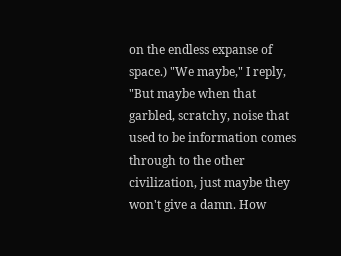on the endless expanse of space.) "We maybe," I reply, "But maybe when that garbled, scratchy, noise that used to be information comes through to the other civilization, just maybe they won't give a damn. How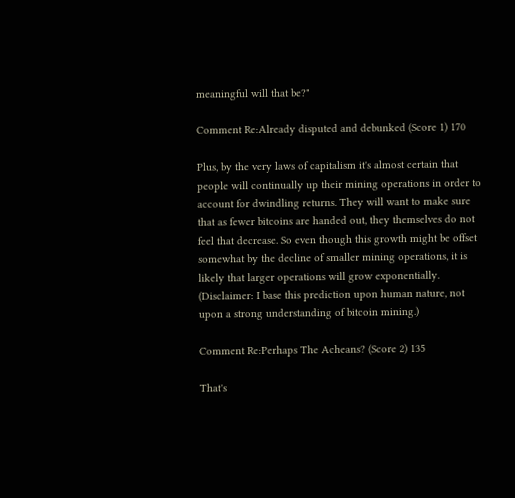meaningful will that be?"

Comment Re:Already disputed and debunked (Score 1) 170

Plus, by the very laws of capitalism it's almost certain that people will continually up their mining operations in order to account for dwindling returns. They will want to make sure that as fewer bitcoins are handed out, they themselves do not feel that decrease. So even though this growth might be offset somewhat by the decline of smaller mining operations, it is likely that larger operations will grow exponentially. (Disclaimer: I base this prediction upon human nature, not upon a strong understanding of bitcoin mining.)

Comment Re:Perhaps The Acheans? (Score 2) 135

That's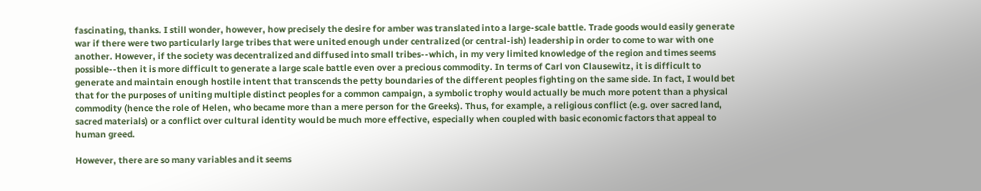fascinating, thanks. I still wonder, however, how precisely the desire for amber was translated into a large-scale battle. Trade goods would easily generate war if there were two particularly large tribes that were united enough under centralized (or central-ish) leadership in order to come to war with one another. However, if the society was decentralized and diffused into small tribes--which, in my very limited knowledge of the region and times seems possible--then it is more difficult to generate a large scale battle even over a precious commodity. In terms of Carl von Clausewitz, it is difficult to generate and maintain enough hostile intent that transcends the petty boundaries of the different peoples fighting on the same side. In fact, I would bet that for the purposes of uniting multiple distinct peoples for a common campaign, a symbolic trophy would actually be much more potent than a physical commodity (hence the role of Helen, who became more than a mere person for the Greeks). Thus, for example, a religious conflict (e.g. over sacred land, sacred materials) or a conflict over cultural identity would be much more effective, especially when coupled with basic economic factors that appeal to human greed.

However, there are so many variables and it seems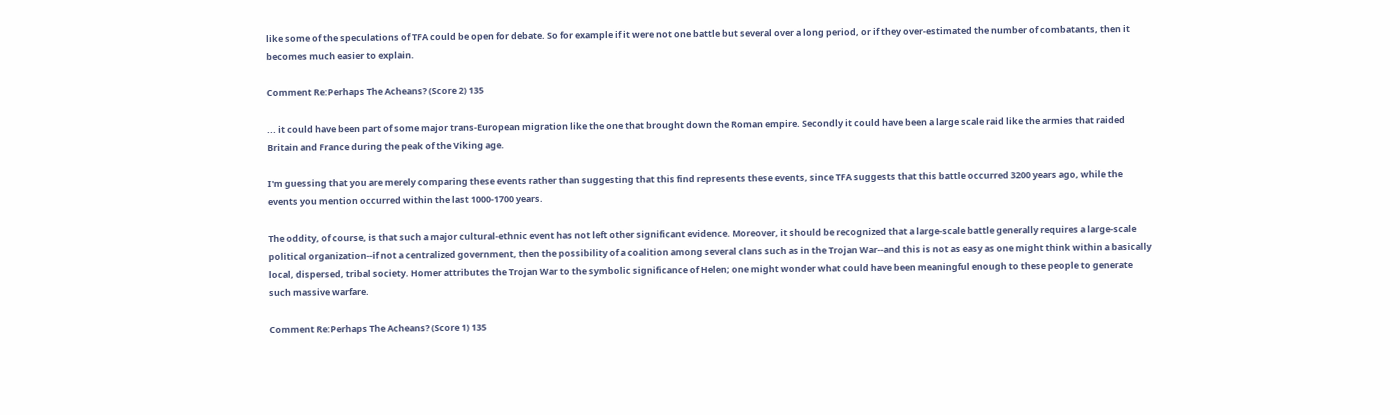like some of the speculations of TFA could be open for debate. So for example if it were not one battle but several over a long period, or if they over-estimated the number of combatants, then it becomes much easier to explain.

Comment Re:Perhaps The Acheans? (Score 2) 135

... it could have been part of some major trans-European migration like the one that brought down the Roman empire. Secondly it could have been a large scale raid like the armies that raided Britain and France during the peak of the Viking age.

I'm guessing that you are merely comparing these events rather than suggesting that this find represents these events, since TFA suggests that this battle occurred 3200 years ago, while the events you mention occurred within the last 1000-1700 years.

The oddity, of course, is that such a major cultural-ethnic event has not left other significant evidence. Moreover, it should be recognized that a large-scale battle generally requires a large-scale political organization--if not a centralized government, then the possibility of a coalition among several clans such as in the Trojan War--and this is not as easy as one might think within a basically local, dispersed, tribal society. Homer attributes the Trojan War to the symbolic significance of Helen; one might wonder what could have been meaningful enough to these people to generate such massive warfare.

Comment Re:Perhaps The Acheans? (Score 1) 135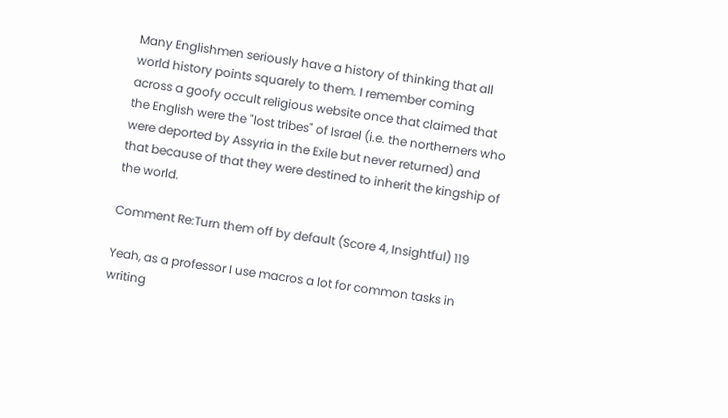Many Englishmen seriously have a history of thinking that all world history points squarely to them. I remember coming across a goofy occult religious website once that claimed that the English were the "lost tribes" of Israel (i.e. the northerners who were deported by Assyria in the Exile but never returned) and that because of that they were destined to inherit the kingship of the world.

Comment Re:Turn them off by default (Score 4, Insightful) 119

Yeah, as a professor I use macros a lot for common tasks in writing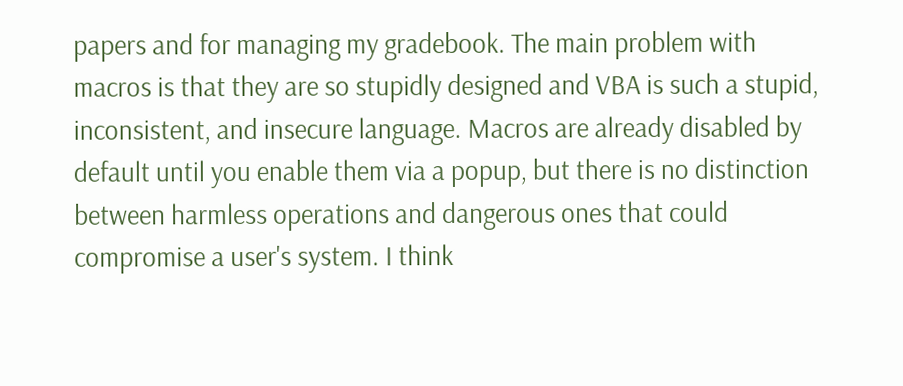papers and for managing my gradebook. The main problem with macros is that they are so stupidly designed and VBA is such a stupid, inconsistent, and insecure language. Macros are already disabled by default until you enable them via a popup, but there is no distinction between harmless operations and dangerous ones that could compromise a user's system. I think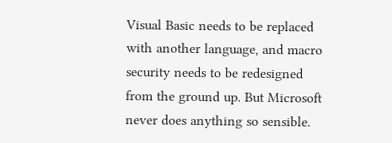Visual Basic needs to be replaced with another language, and macro security needs to be redesigned from the ground up. But Microsoft never does anything so sensible.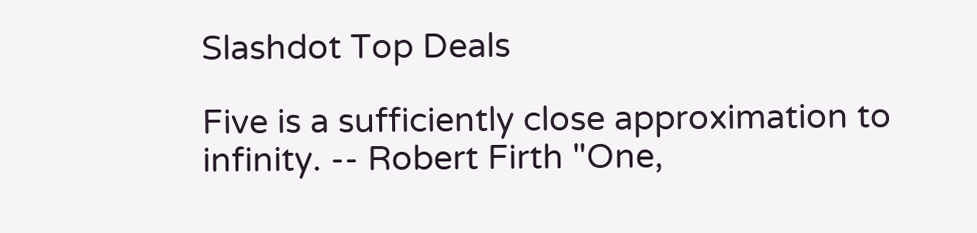Slashdot Top Deals

Five is a sufficiently close approximation to infinity. -- Robert Firth "One,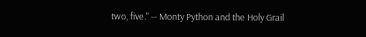two, five." -- Monty Python and the Holy Grail